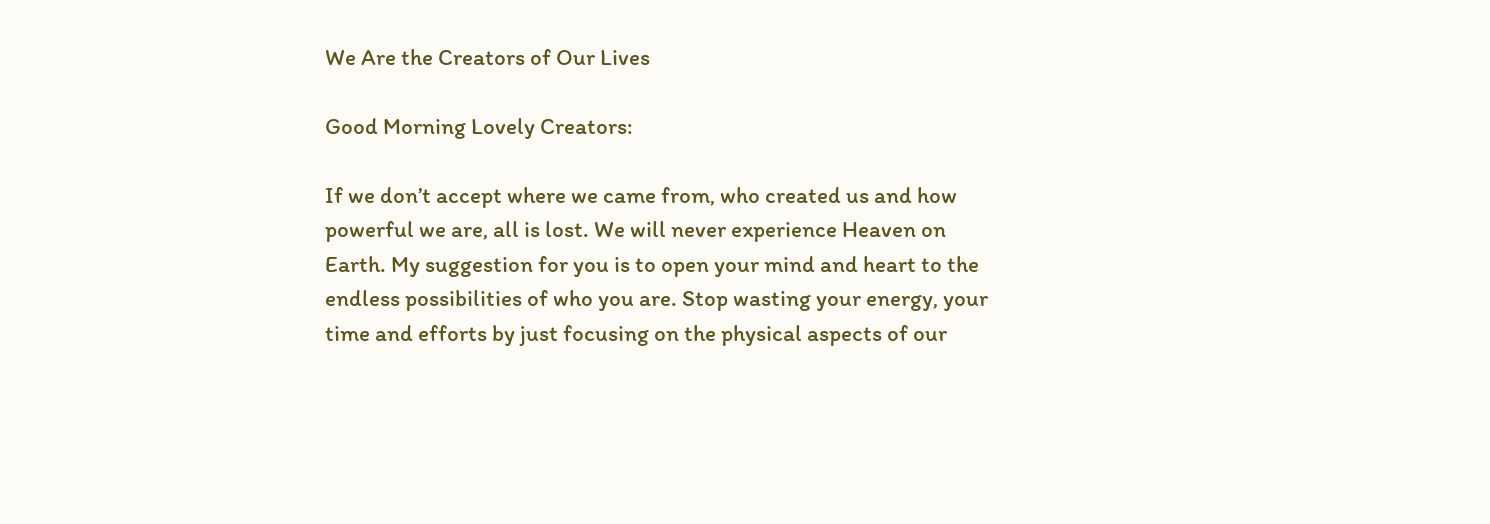We Are the Creators of Our Lives

Good Morning Lovely Creators:

If we don’t accept where we came from, who created us and how powerful we are, all is lost. We will never experience Heaven on Earth. My suggestion for you is to open your mind and heart to the endless possibilities of who you are. Stop wasting your energy, your time and efforts by just focusing on the physical aspects of our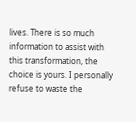lives. There is so much information to assist with this transformation, the choice is yours. I personally refuse to waste the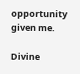opportunity given me.

Divine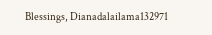Blessings, Dianadalailama132971